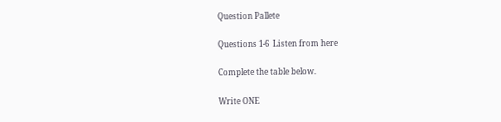Question Pallete

Questions 1-6  Listen from here

Complete the table below.

Write ONE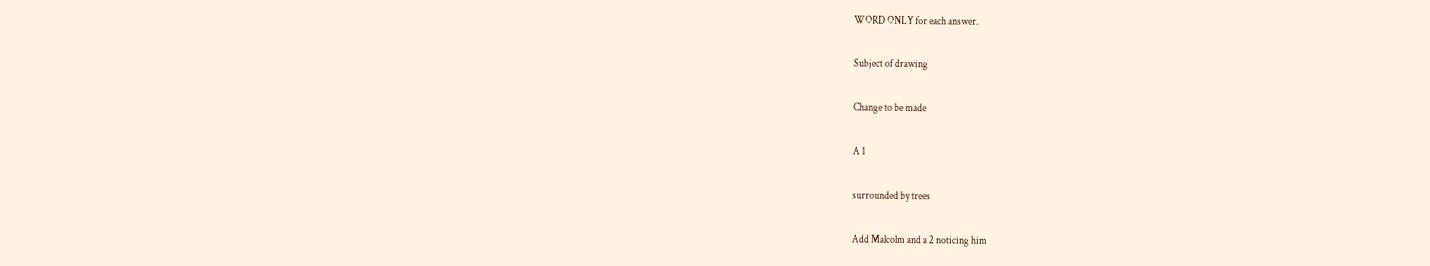WORD ONLY for each answer.

Subject of drawing

Change to be made

A 1

surrounded by trees

Add Malcolm and a 2 noticing him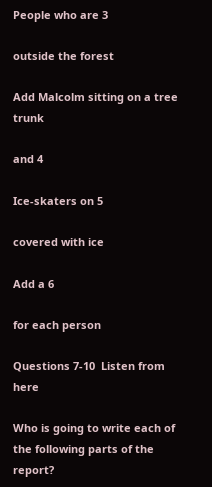People who are 3

outside the forest

Add Malcolm sitting on a tree trunk

and 4

Ice-skaters on 5

covered with ice

Add a 6

for each person

Questions 7-10  Listen from here

Who is going to write each of the following parts of the report?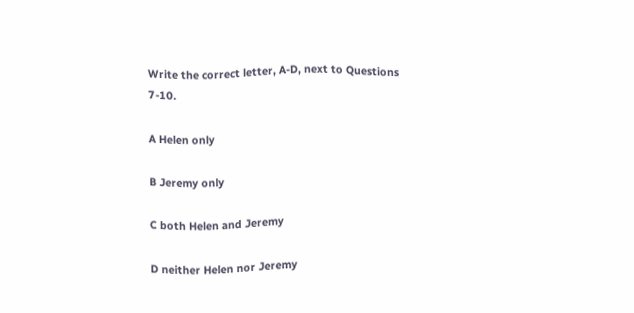Write the correct letter, A-D, next to Questions 7-10.

A Helen only

B Jeremy only

C both Helen and Jeremy

D neither Helen nor Jeremy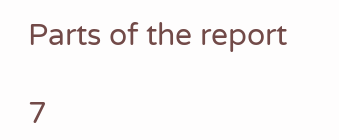Parts of the report

7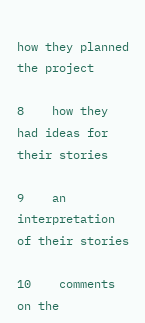how they planned the project

8    how they had ideas for their stories

9    an interpretation of their stories

10    comments on the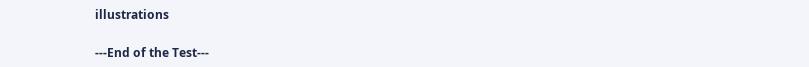illustrations

---End of the Test---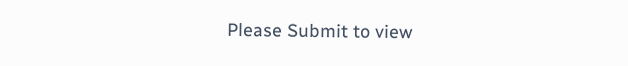Please Submit to view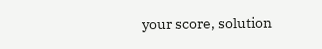your score, solution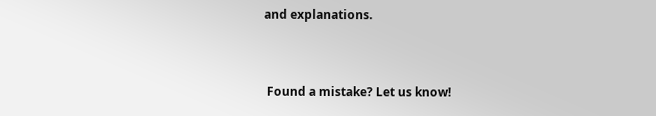and explanations.


 Found a mistake? Let us know!